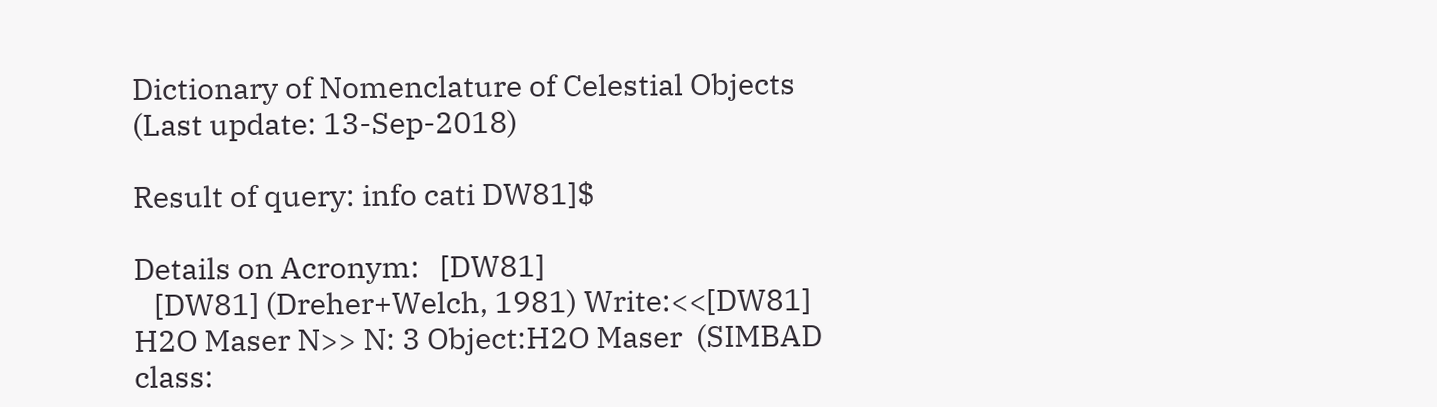Dictionary of Nomenclature of Celestial Objects
(Last update: 13-Sep-2018)

Result of query: info cati DW81]$

Details on Acronym:   [DW81]
   [DW81] (Dreher+Welch, 1981) Write:<<[DW81] H2O Maser N>> N: 3 Object:H2O Maser  (SIMBAD class: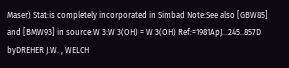Maser) Stat:is completely incorporated in Simbad Note:See also [GBW85] and [BMW93] in source:W 3:W 3(OH) = W 3(OH) Ref:=1981ApJ...245..857D byDREHER J.W. , WELCH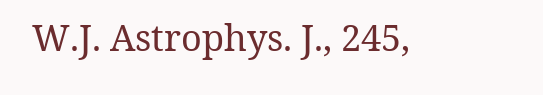W.J. Astrophys. J., 245,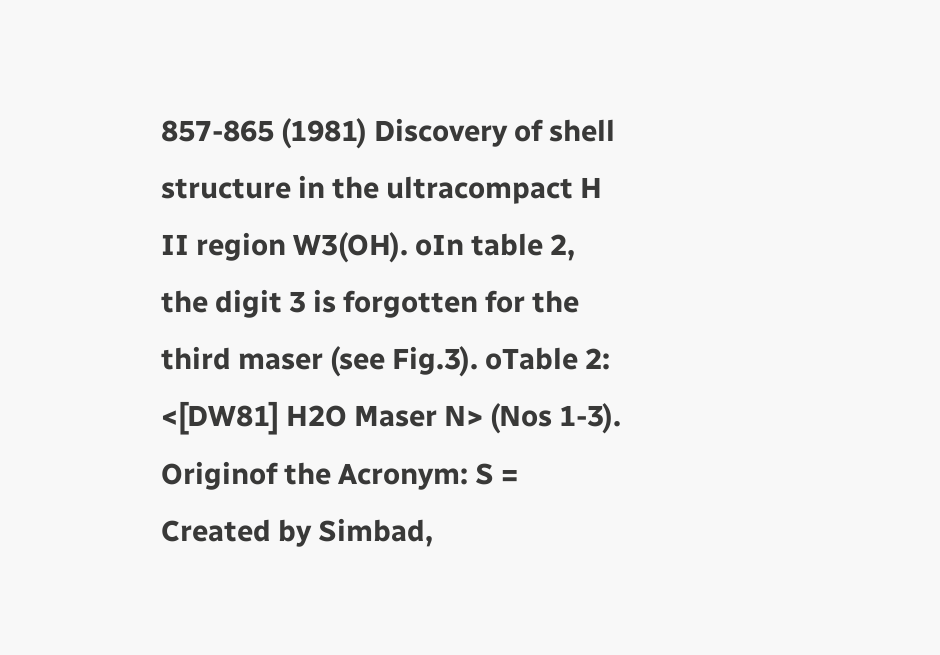857-865 (1981) Discovery of shell structure in the ultracompact H II region W3(OH). oIn table 2, the digit 3 is forgotten for the third maser (see Fig.3). oTable 2: <[DW81] H2O Maser N> (Nos 1-3). Originof the Acronym: S = Created by Simbad,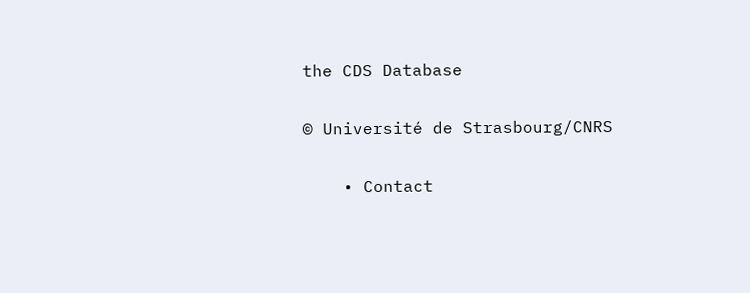the CDS Database

© Université de Strasbourg/CNRS

    • Contact